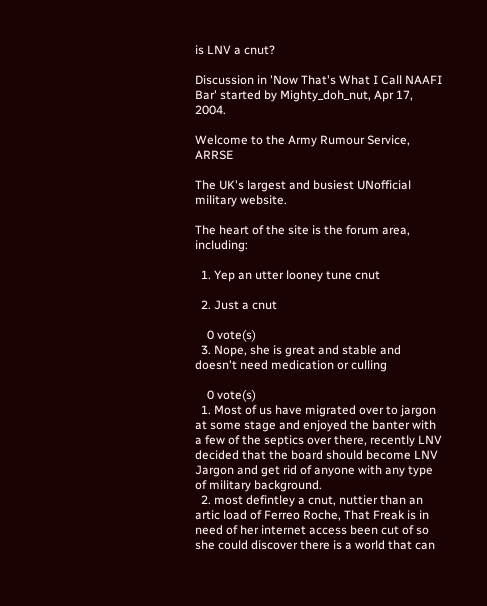is LNV a cnut?

Discussion in 'Now That's What I Call NAAFI Bar' started by Mighty_doh_nut, Apr 17, 2004.

Welcome to the Army Rumour Service, ARRSE

The UK's largest and busiest UNofficial military website.

The heart of the site is the forum area, including:

  1. Yep an utter looney tune cnut

  2. Just a cnut

    0 vote(s)
  3. Nope, she is great and stable and doesn't need medication or culling

    0 vote(s)
  1. Most of us have migrated over to jargon at some stage and enjoyed the banter with a few of the septics over there, recently LNV decided that the board should become LNV Jargon and get rid of anyone with any type of military background.
  2. most defintley a cnut, nuttier than an artic load of Ferreo Roche, That Freak is in need of her internet access been cut of so she could discover there is a world that can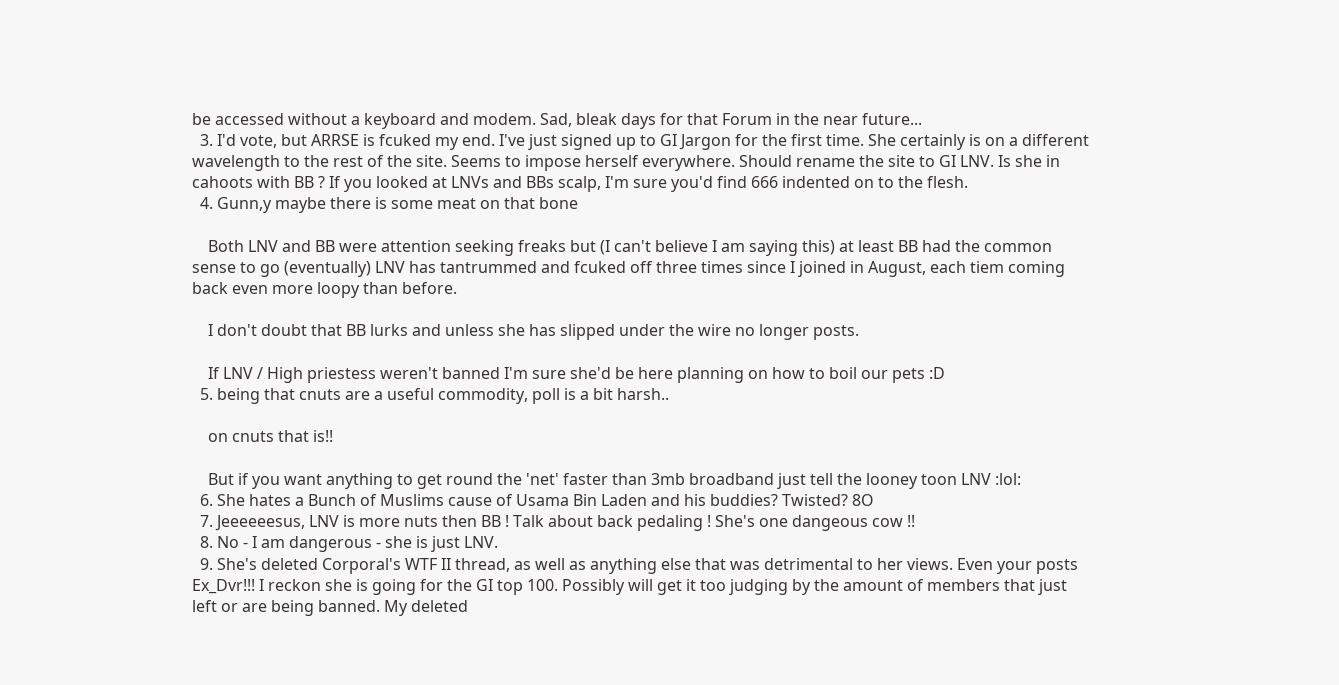be accessed without a keyboard and modem. Sad, bleak days for that Forum in the near future...
  3. I'd vote, but ARRSE is fcuked my end. I've just signed up to GI Jargon for the first time. She certainly is on a different wavelength to the rest of the site. Seems to impose herself everywhere. Should rename the site to GI LNV. Is she in cahoots with BB ? If you looked at LNVs and BBs scalp, I'm sure you'd find 666 indented on to the flesh.
  4. Gunn,y maybe there is some meat on that bone

    Both LNV and BB were attention seeking freaks but (I can't believe I am saying this) at least BB had the common sense to go (eventually) LNV has tantrummed and fcuked off three times since I joined in August, each tiem coming back even more loopy than before.

    I don't doubt that BB lurks and unless she has slipped under the wire no longer posts.

    If LNV / High priestess weren't banned I'm sure she'd be here planning on how to boil our pets :D
  5. being that cnuts are a useful commodity, poll is a bit harsh..

    on cnuts that is!!

    But if you want anything to get round the 'net' faster than 3mb broadband just tell the looney toon LNV :lol:
  6. She hates a Bunch of Muslims cause of Usama Bin Laden and his buddies? Twisted? 8O
  7. Jeeeeeesus, LNV is more nuts then BB ! Talk about back pedaling ! She's one dangeous cow !!
  8. No - I am dangerous - she is just LNV.
  9. She's deleted Corporal's WTF II thread, as well as anything else that was detrimental to her views. Even your posts Ex_Dvr!!! I reckon she is going for the GI top 100. Possibly will get it too judging by the amount of members that just left or are being banned. My deleted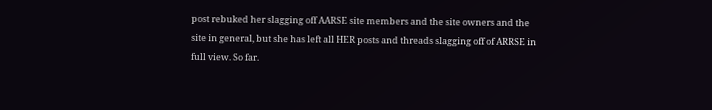post rebuked her slagging off AARSE site members and the site owners and the site in general, but she has left all HER posts and threads slagging off of ARRSE in full view. So far.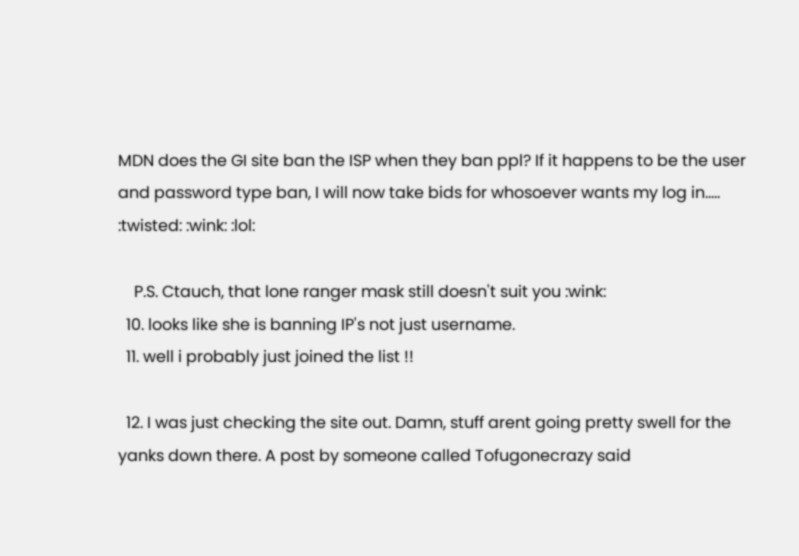MDN does the GI site ban the ISP when they ban ppl? If it happens to be the user and password type ban, I will now take bids for whosoever wants my log in..... :twisted: :wink: :lol:

    P.S. Ctauch, that lone ranger mask still doesn't suit you :wink:
  10. looks like she is banning IP's not just username.
  11. well i probably just joined the list !!

  12. I was just checking the site out. Damn, stuff arent going pretty swell for the yanks down there. A post by someone called Tofugonecrazy said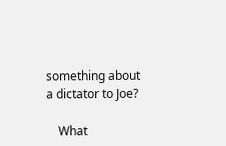something about a dictator to Joe?

    What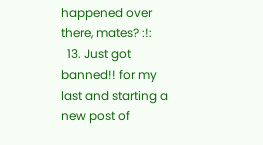happened over there, mates? :!:
  13. Just got banned!! for my last and starting a new post of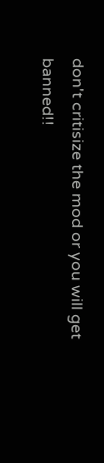don't critisize the mod or you will get banned!!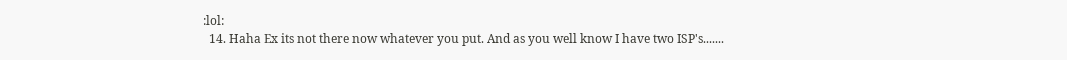:lol:
  14. Haha Ex its not there now whatever you put. And as you well know I have two ISP's.......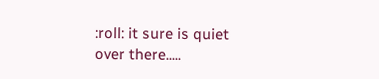:roll: it sure is quiet over there.....